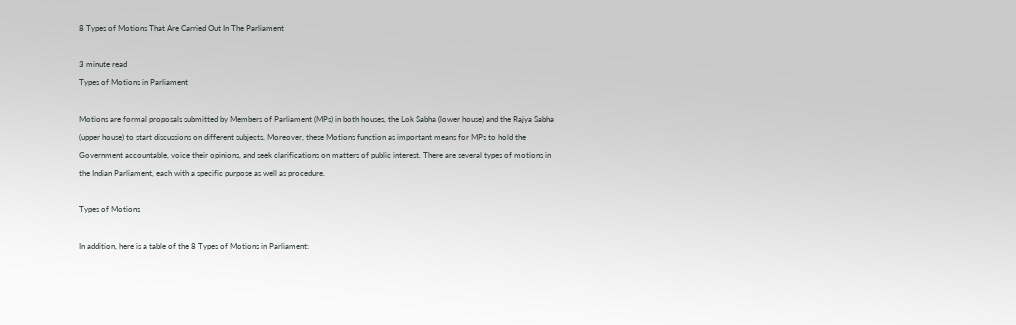8 Types of Motions That Are Carried Out In The Parliament

3 minute read
Types of Motions in Parliament

Motions are formal proposals submitted by Members of Parliament (MPs) in both houses, the Lok Sabha (lower house) and the Rajya Sabha (upper house) to start discussions on different subjects. Moreover, these Motions function as important means for MPs to hold the Government accountable, voice their opinions, and seek clarifications on matters of public interest. There are several types of motions in the Indian Parliament, each with a specific purpose as well as procedure.

Types of Motions

In addition, here is a table of the 8 Types of Motions in Parliament: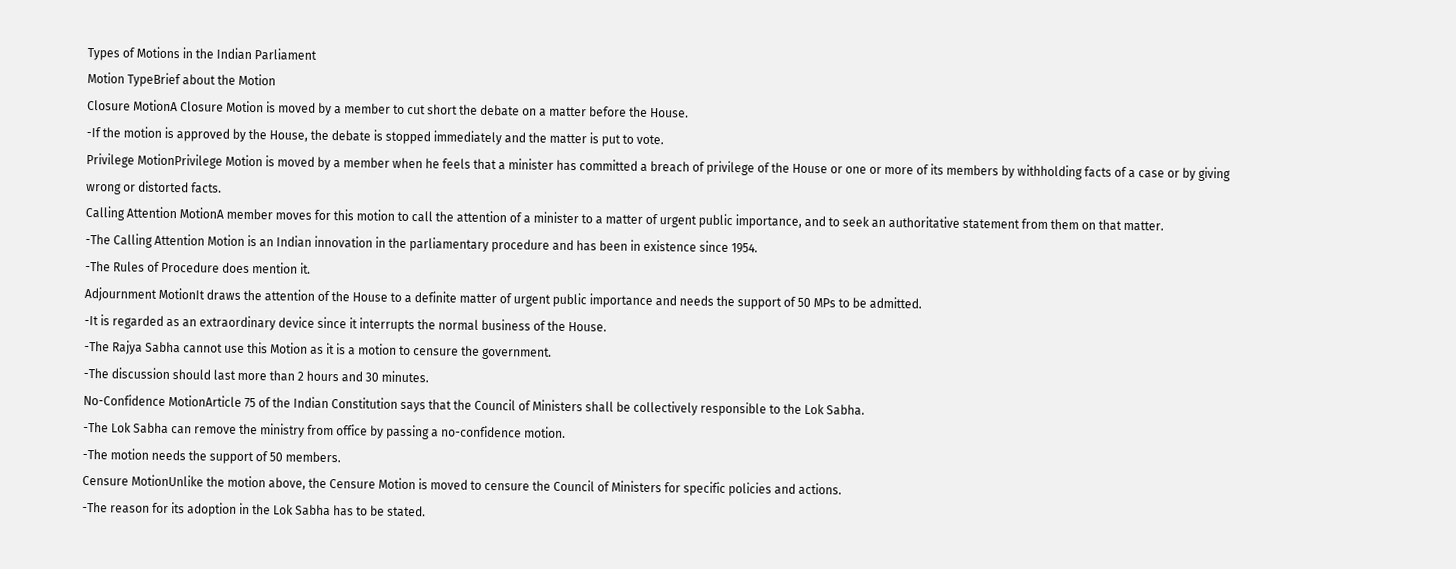Types of Motions in the Indian Parliament
Motion TypeBrief about the Motion
Closure MotionA Closure Motion is moved by a member to cut short the debate on a matter before the House.
-If the motion is approved by the House, the debate is stopped immediately and the matter is put to vote.
Privilege MotionPrivilege Motion is moved by a member when he feels that a minister has committed a breach of privilege of the House or one or more of its members by withholding facts of a case or by giving wrong or distorted facts.
Calling Attention MotionA member moves for this motion to call the attention of a minister to a matter of urgent public importance, and to seek an authoritative statement from them on that matter.
-The Calling Attention Motion is an Indian innovation in the parliamentary procedure and has been in existence since 1954.
-The Rules of Procedure does mention it.
Adjournment MotionIt draws the attention of the House to a definite matter of urgent public importance and needs the support of 50 MPs to be admitted.
-It is regarded as an extraordinary device since it interrupts the normal business of the House.
-The Rajya Sabha cannot use this Motion as it is a motion to censure the government.
-The discussion should last more than 2 hours and 30 minutes.
No-Confidence MotionArticle 75 of the Indian Constitution says that the Council of Ministers shall be collectively responsible to the Lok Sabha.
-The Lok Sabha can remove the ministry from office by passing a no-confidence motion.
-The motion needs the support of 50 members.
Censure MotionUnlike the motion above, the Censure Motion is moved to censure the Council of Ministers for specific policies and actions.
-The reason for its adoption in the Lok Sabha has to be stated.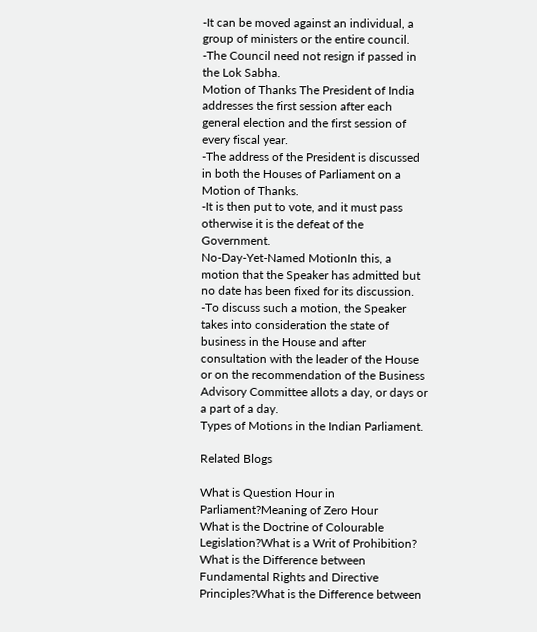-It can be moved against an individual, a group of ministers or the entire council.
-The Council need not resign if passed in the Lok Sabha.
Motion of Thanks The President of India addresses the first session after each general election and the first session of every fiscal year.
-The address of the President is discussed in both the Houses of Parliament on a Motion of Thanks.
-It is then put to vote, and it must pass otherwise it is the defeat of the Government.
No-Day-Yet-Named MotionIn this, a motion that the Speaker has admitted but no date has been fixed for its discussion.
-To discuss such a motion, the Speaker takes into consideration the state of business in the House and after consultation with the leader of the House or on the recommendation of the Business Advisory Committee allots a day, or days or a part of a day.
Types of Motions in the Indian Parliament.

Related Blogs

What is Question Hour in Parliament?Meaning of Zero Hour
What is the Doctrine of Colourable Legislation?What is a Writ of Prohibition?
What is the Difference between Fundamental Rights and Directive Principles?What is the Difference between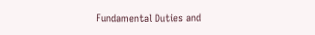Fundamental Duties and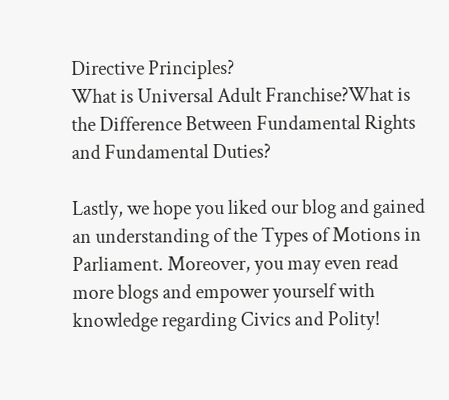Directive Principles?
What is Universal Adult Franchise?What is the Difference Between Fundamental Rights and Fundamental Duties?

Lastly, we hope you liked our blog and gained an understanding of the Types of Motions in Parliament. Moreover, you may even read more blogs and empower yourself with knowledge regarding Civics and Polity!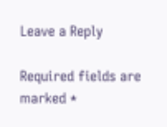Leave a Reply

Required fields are marked *